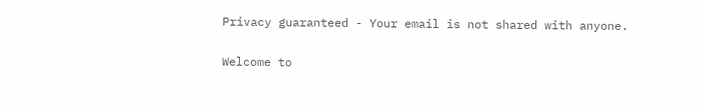Privacy guaranteed - Your email is not shared with anyone.

Welcome to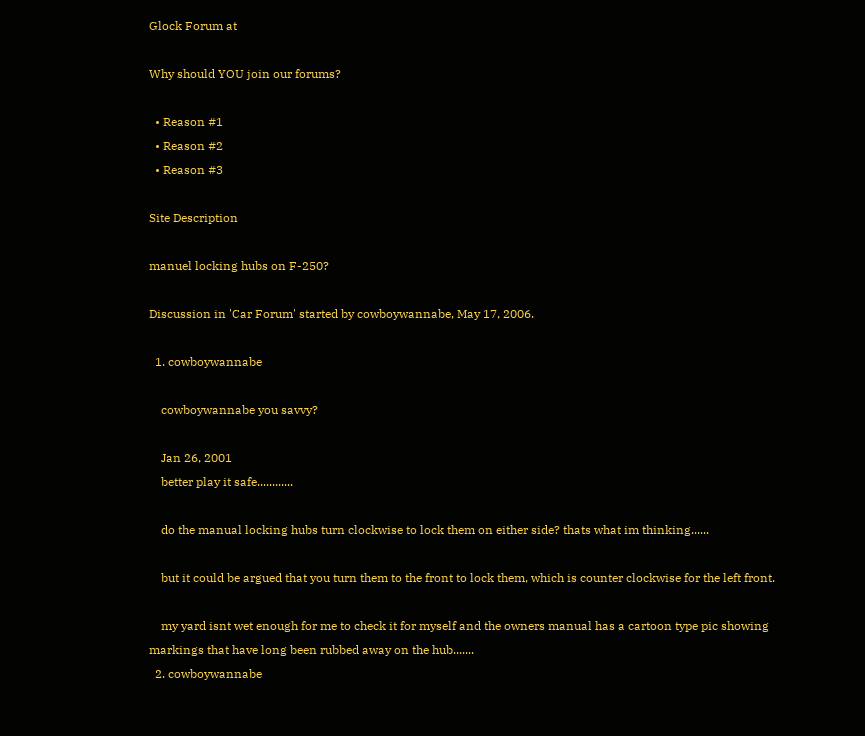Glock Forum at

Why should YOU join our forums?

  • Reason #1
  • Reason #2
  • Reason #3

Site Description

manuel locking hubs on F-250?

Discussion in 'Car Forum' started by cowboywannabe, May 17, 2006.

  1. cowboywannabe

    cowboywannabe you savvy?

    Jan 26, 2001
    better play it safe............

    do the manual locking hubs turn clockwise to lock them on either side? thats what im thinking......

    but it could be argued that you turn them to the front to lock them, which is counter clockwise for the left front.

    my yard isnt wet enough for me to check it for myself and the owners manual has a cartoon type pic showing markings that have long been rubbed away on the hub.......
  2. cowboywannabe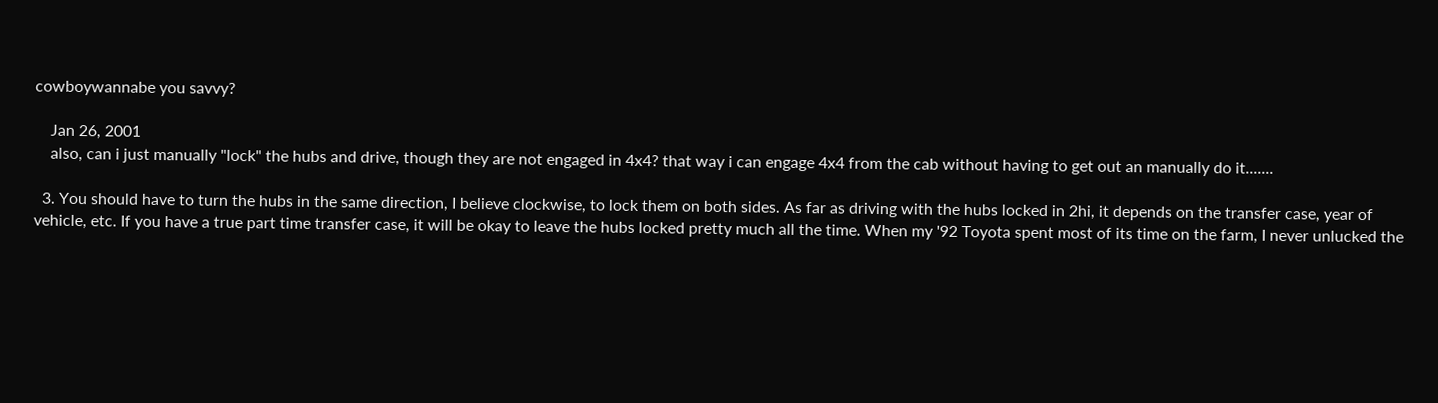cowboywannabe you savvy?

    Jan 26, 2001
    also, can i just manually "lock" the hubs and drive, though they are not engaged in 4x4? that way i can engage 4x4 from the cab without having to get out an manually do it.......

  3. You should have to turn the hubs in the same direction, I believe clockwise, to lock them on both sides. As far as driving with the hubs locked in 2hi, it depends on the transfer case, year of vehicle, etc. If you have a true part time transfer case, it will be okay to leave the hubs locked pretty much all the time. When my '92 Toyota spent most of its time on the farm, I never unlucked the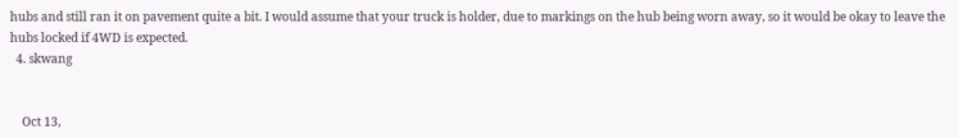hubs and still ran it on pavement quite a bit. I would assume that your truck is holder, due to markings on the hub being worn away, so it would be okay to leave the hubs locked if 4WD is expected.
  4. skwang


    Oct 13,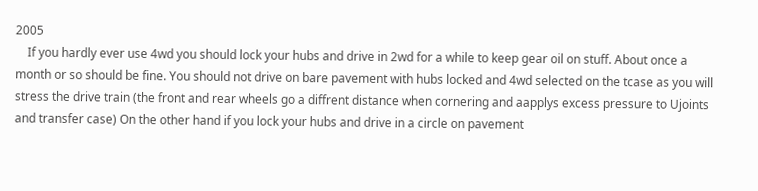2005
    If you hardly ever use 4wd you should lock your hubs and drive in 2wd for a while to keep gear oil on stuff. About once a month or so should be fine. You should not drive on bare pavement with hubs locked and 4wd selected on the tcase as you will stress the drive train (the front and rear wheels go a diffrent distance when cornering and aapplys excess pressure to Ujoints and transfer case) On the other hand if you lock your hubs and drive in a circle on pavement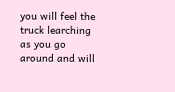you will feel the truck learching as you go around and will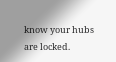know your hubs are locked.